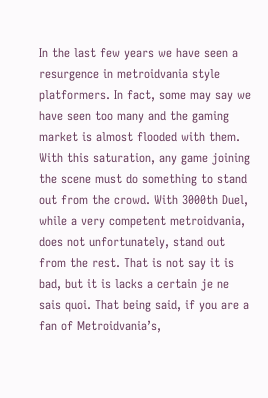In the last few years we have seen a resurgence in metroidvania style platformers. In fact, some may say we have seen too many and the gaming market is almost flooded with them. With this saturation, any game joining the scene must do something to stand out from the crowd. With 3000th Duel, while a very competent metroidvania, does not unfortunately, stand out from the rest. That is not say it is bad, but it is lacks a certain je ne sais quoi. That being said, if you are a fan of Metroidvania’s,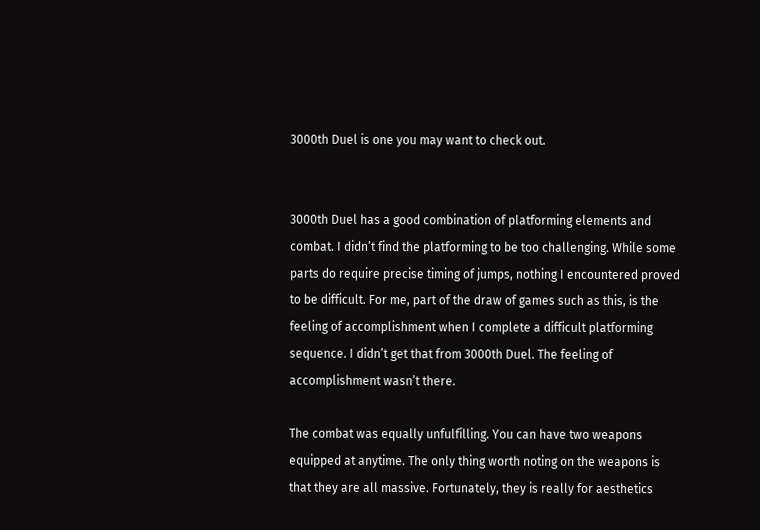3000th Duel is one you may want to check out.


3000th Duel has a good combination of platforming elements and combat. I didn’t find the platforming to be too challenging. While some parts do require precise timing of jumps, nothing I encountered proved to be difficult. For me, part of the draw of games such as this, is the feeling of accomplishment when I complete a difficult platforming sequence. I didn’t get that from 3000th Duel. The feeling of accomplishment wasn’t there.

The combat was equally unfulfilling. You can have two weapons equipped at anytime. The only thing worth noting on the weapons is that they are all massive. Fortunately, they is really for aesthetics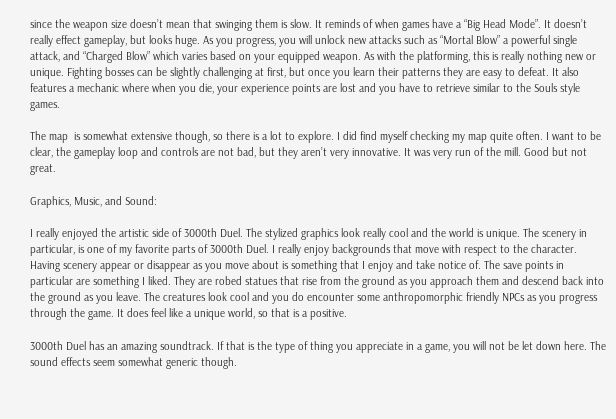since the weapon size doesn’t mean that swinging them is slow. It reminds of when games have a “Big Head Mode”. It doesn’t really effect gameplay, but looks huge. As you progress, you will unlock new attacks such as “Mortal Blow” a powerful single attack, and “Charged Blow” which varies based on your equipped weapon. As with the platforming, this is really nothing new or unique. Fighting bosses can be slightly challenging at first, but once you learn their patterns they are easy to defeat. It also features a mechanic where when you die, your experience points are lost and you have to retrieve similar to the Souls style games.

The map  is somewhat extensive though, so there is a lot to explore. I did find myself checking my map quite often. I want to be clear, the gameplay loop and controls are not bad, but they aren’t very innovative. It was very run of the mill. Good but not great.

Graphics, Music, and Sound:

I really enjoyed the artistic side of 3000th Duel. The stylized graphics look really cool and the world is unique. The scenery in particular, is one of my favorite parts of 3000th Duel. I really enjoy backgrounds that move with respect to the character. Having scenery appear or disappear as you move about is something that I enjoy and take notice of. The save points in particular are something I liked. They are robed statues that rise from the ground as you approach them and descend back into the ground as you leave. The creatures look cool and you do encounter some anthropomorphic friendly NPCs as you progress through the game. It does feel like a unique world, so that is a positive.

3000th Duel has an amazing soundtrack. If that is the type of thing you appreciate in a game, you will not be let down here. The sound effects seem somewhat generic though.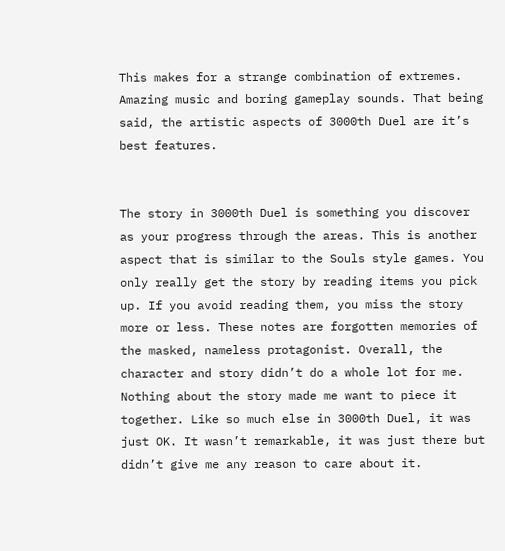This makes for a strange combination of extremes. Amazing music and boring gameplay sounds. That being said, the artistic aspects of 3000th Duel are it’s best features.


The story in 3000th Duel is something you discover as your progress through the areas. This is another aspect that is similar to the Souls style games. You only really get the story by reading items you pick up. If you avoid reading them, you miss the story more or less. These notes are forgotten memories of the masked, nameless protagonist. Overall, the character and story didn’t do a whole lot for me. Nothing about the story made me want to piece it together. Like so much else in 3000th Duel, it was just OK. It wasn’t remarkable, it was just there but didn’t give me any reason to care about it.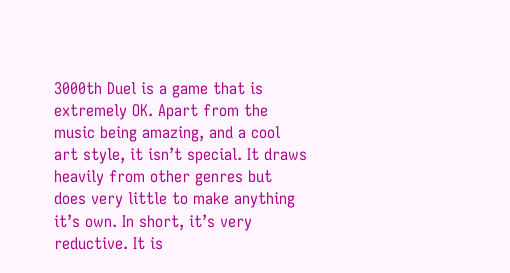3000th Duel is a game that is extremely OK. Apart from the music being amazing, and a cool art style, it isn’t special. It draws heavily from other genres but does very little to make anything it’s own. In short, it’s very reductive. It is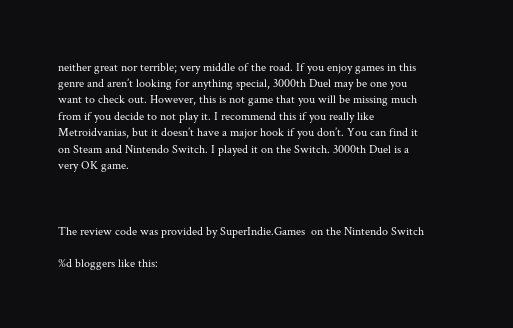neither great nor terrible; very middle of the road. If you enjoy games in this genre and aren’t looking for anything special, 3000th Duel may be one you want to check out. However, this is not game that you will be missing much from if you decide to not play it. I recommend this if you really like Metroidvanias, but it doesn’t have a major hook if you don’t. You can find it on Steam and Nintendo Switch. I played it on the Switch. 3000th Duel is a very OK game.



The review code was provided by SuperIndie.Games  on the Nintendo Switch

%d bloggers like this: